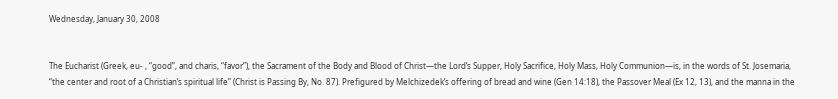Wednesday, January 30, 2008


The Eucharist (Greek, eu- , “good”, and charis, “favor”), the Sacrament of the Body and Blood of Christ—the Lord’s Supper, Holy Sacrifice, Holy Mass, Holy Communion—is, in the words of St. Josemaria, “the center and root of a Christian’s spiritual life” (Christ is Passing By, No. 87). Prefigured by Melchizedek’s offering of bread and wine (Gen 14:18), the Passover Meal (Ex 12, 13), and the manna in the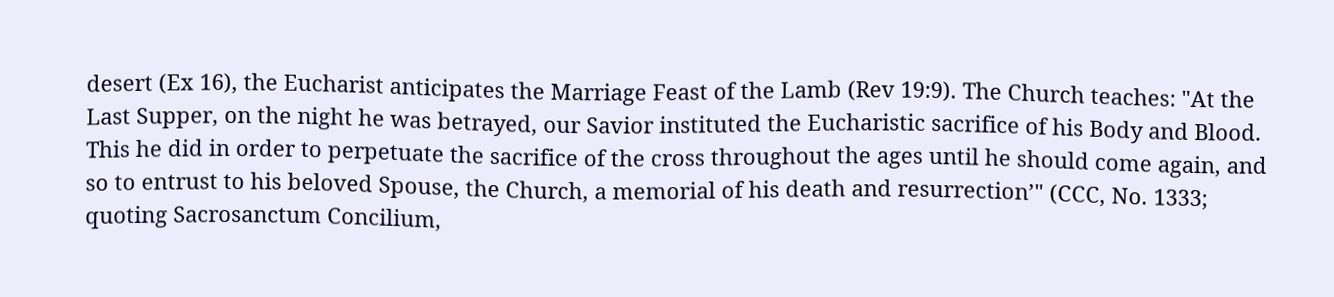desert (Ex 16), the Eucharist anticipates the Marriage Feast of the Lamb (Rev 19:9). The Church teaches: "At the Last Supper, on the night he was betrayed, our Savior instituted the Eucharistic sacrifice of his Body and Blood. This he did in order to perpetuate the sacrifice of the cross throughout the ages until he should come again, and so to entrust to his beloved Spouse, the Church, a memorial of his death and resurrection’" (CCC, No. 1333; quoting Sacrosanctum Concilium,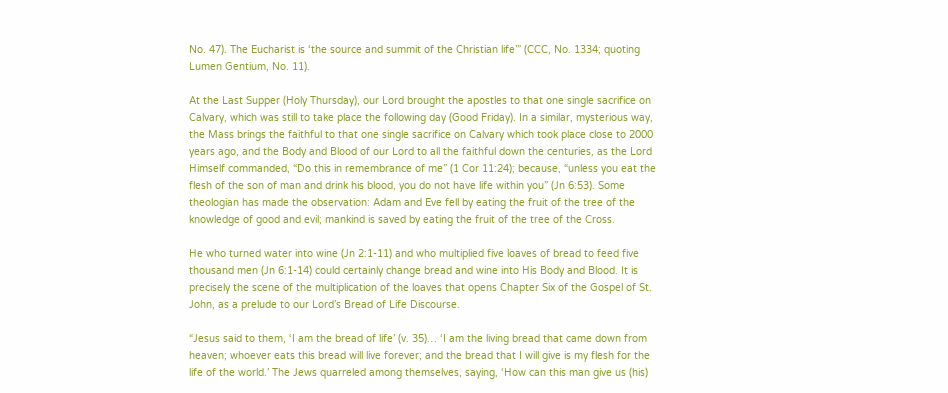No. 47). The Eucharist is ‘the source and summit of the Christian life’” (CCC, No. 1334; quoting Lumen Gentium, No. 11).

At the Last Supper (Holy Thursday), our Lord brought the apostles to that one single sacrifice on Calvary, which was still to take place the following day (Good Friday). In a similar, mysterious way, the Mass brings the faithful to that one single sacrifice on Calvary which took place close to 2000 years ago, and the Body and Blood of our Lord to all the faithful down the centuries, as the Lord Himself commanded, “Do this in remembrance of me” (1 Cor 11:24); because, “unless you eat the flesh of the son of man and drink his blood, you do not have life within you” (Jn 6:53). Some theologian has made the observation: Adam and Eve fell by eating the fruit of the tree of the knowledge of good and evil; mankind is saved by eating the fruit of the tree of the Cross.

He who turned water into wine (Jn 2:1-11) and who multiplied five loaves of bread to feed five thousand men (Jn 6:1-14) could certainly change bread and wine into His Body and Blood. It is precisely the scene of the multiplication of the loaves that opens Chapter Six of the Gospel of St. John, as a prelude to our Lord’s Bread of Life Discourse.

“Jesus said to them, ‘I am the bread of life’ (v. 35)… ‘I am the living bread that came down from heaven; whoever eats this bread will live forever; and the bread that I will give is my flesh for the life of the world.’ The Jews quarreled among themselves, saying, ‘How can this man give us (his)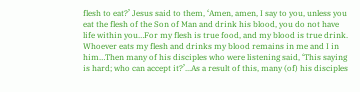flesh to eat?’ Jesus said to them, ‘Amen, amen, I say to you, unless you eat the flesh of the Son of Man and drink his blood, you do not have life within you…For my flesh is true food, and my blood is true drink. Whoever eats my flesh and drinks my blood remains in me and I in him…Then many of his disciples who were listening said, ‘This saying is hard; who can accept it?’...As a result of this, many (of) his disciples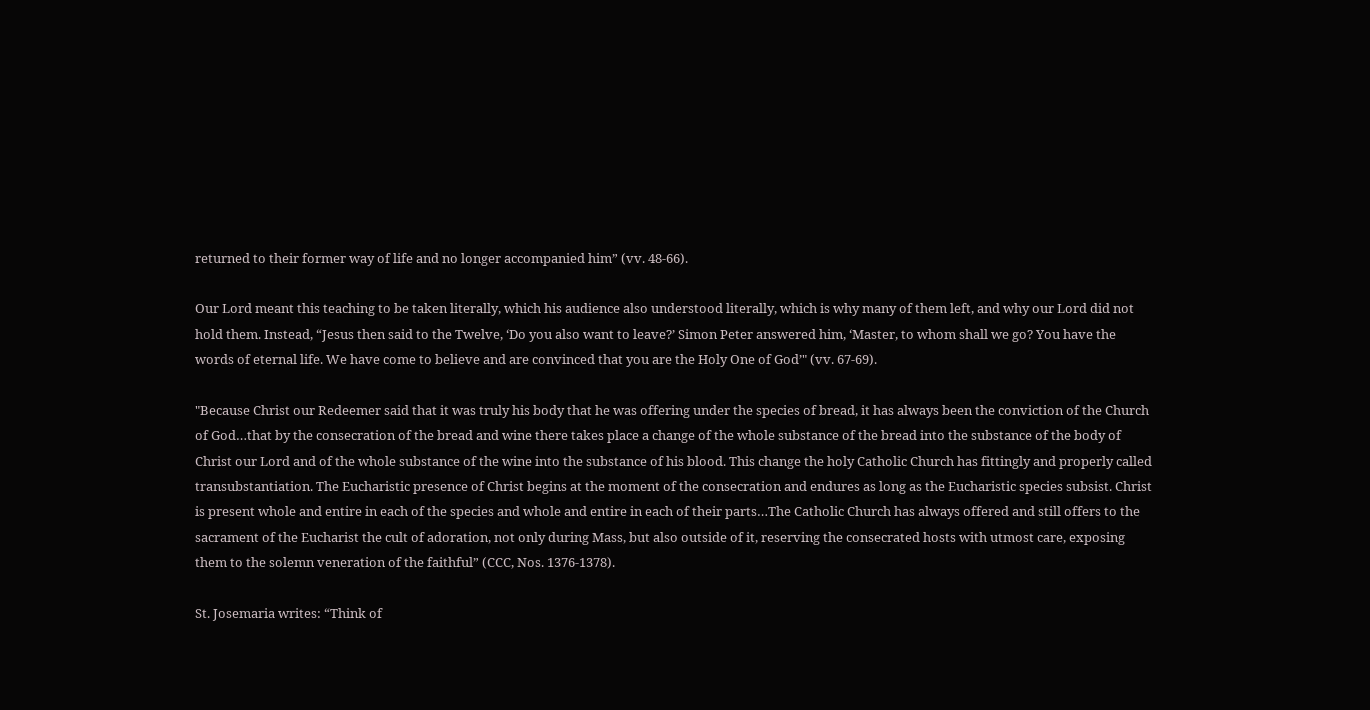returned to their former way of life and no longer accompanied him” (vv. 48-66).

Our Lord meant this teaching to be taken literally, which his audience also understood literally, which is why many of them left, and why our Lord did not hold them. Instead, “Jesus then said to the Twelve, ‘Do you also want to leave?’ Simon Peter answered him, ‘Master, to whom shall we go? You have the words of eternal life. We have come to believe and are convinced that you are the Holy One of God’" (vv. 67-69).

"Because Christ our Redeemer said that it was truly his body that he was offering under the species of bread, it has always been the conviction of the Church of God…that by the consecration of the bread and wine there takes place a change of the whole substance of the bread into the substance of the body of Christ our Lord and of the whole substance of the wine into the substance of his blood. This change the holy Catholic Church has fittingly and properly called transubstantiation. The Eucharistic presence of Christ begins at the moment of the consecration and endures as long as the Eucharistic species subsist. Christ is present whole and entire in each of the species and whole and entire in each of their parts…The Catholic Church has always offered and still offers to the sacrament of the Eucharist the cult of adoration, not only during Mass, but also outside of it, reserving the consecrated hosts with utmost care, exposing them to the solemn veneration of the faithful” (CCC, Nos. 1376-1378).

St. Josemaria writes: “Think of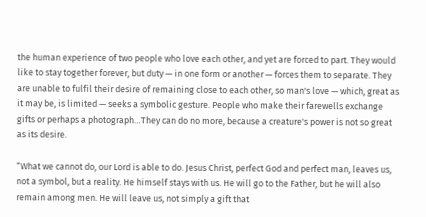the human experience of two people who love each other, and yet are forced to part. They would like to stay together forever, but duty — in one form or another — forces them to separate. They are unable to fulfil their desire of remaining close to each other, so man's love — which, great as it may be, is limited — seeks a symbolic gesture. People who make their farewells exchange gifts or perhaps a photograph…They can do no more, because a creature's power is not so great as its desire.

“What we cannot do, our Lord is able to do. Jesus Christ, perfect God and perfect man, leaves us, not a symbol, but a reality. He himself stays with us. He will go to the Father, but he will also remain among men. He will leave us, not simply a gift that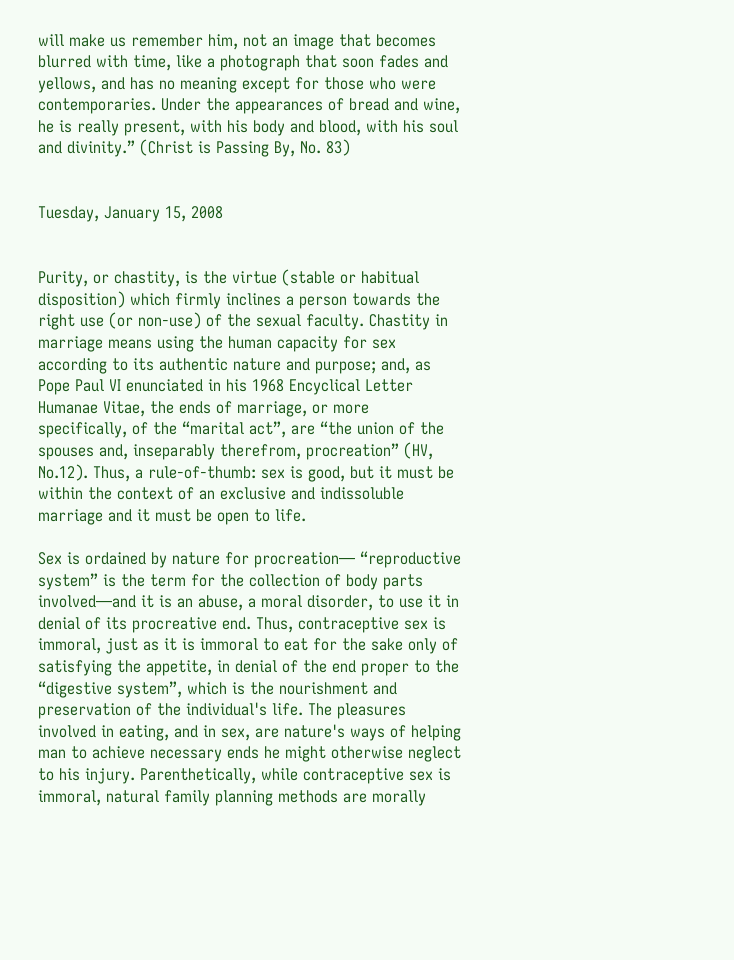will make us remember him, not an image that becomes blurred with time, like a photograph that soon fades and yellows, and has no meaning except for those who were contemporaries. Under the appearances of bread and wine, he is really present, with his body and blood, with his soul and divinity.” (Christ is Passing By, No. 83)


Tuesday, January 15, 2008


Purity, or chastity, is the virtue (stable or habitual disposition) which firmly inclines a person towards the right use (or non-use) of the sexual faculty. Chastity in marriage means using the human capacity for sex according to its authentic nature and purpose; and, as Pope Paul VI enunciated in his 1968 Encyclical Letter Humanae Vitae, the ends of marriage, or more specifically, of the “marital act”, are “the union of the spouses and, inseparably therefrom, procreation” (HV, No.12). Thus, a rule-of-thumb: sex is good, but it must be within the context of an exclusive and indissoluble marriage and it must be open to life.

Sex is ordained by nature for procreation— “reproductive system” is the term for the collection of body parts involved—and it is an abuse, a moral disorder, to use it in denial of its procreative end. Thus, contraceptive sex is immoral, just as it is immoral to eat for the sake only of satisfying the appetite, in denial of the end proper to the “digestive system”, which is the nourishment and preservation of the individual's life. The pleasures involved in eating, and in sex, are nature's ways of helping man to achieve necessary ends he might otherwise neglect to his injury. Parenthetically, while contraceptive sex is immoral, natural family planning methods are morally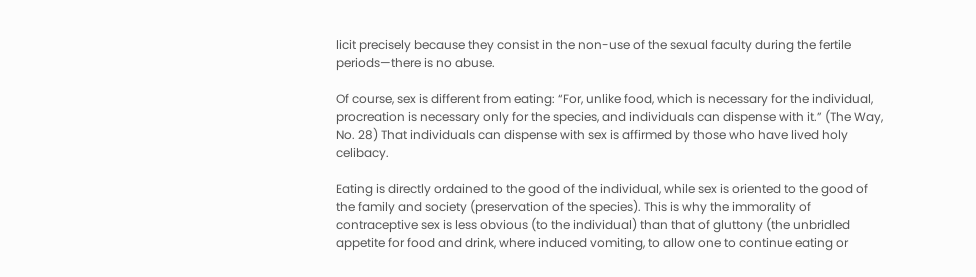licit precisely because they consist in the non-use of the sexual faculty during the fertile periods—there is no abuse.

Of course, sex is different from eating: “For, unlike food, which is necessary for the individual, procreation is necessary only for the species, and individuals can dispense with it.” (The Way, No. 28) That individuals can dispense with sex is affirmed by those who have lived holy celibacy.

Eating is directly ordained to the good of the individual, while sex is oriented to the good of the family and society (preservation of the species). This is why the immorality of contraceptive sex is less obvious (to the individual) than that of gluttony (the unbridled appetite for food and drink, where induced vomiting, to allow one to continue eating or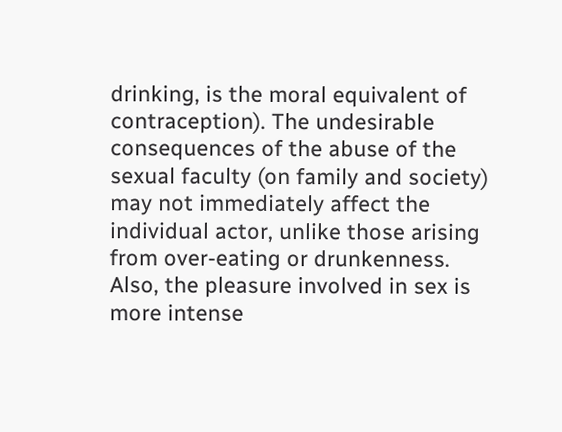drinking, is the moral equivalent of contraception). The undesirable consequences of the abuse of the sexual faculty (on family and society) may not immediately affect the individual actor, unlike those arising from over-eating or drunkenness. Also, the pleasure involved in sex is more intense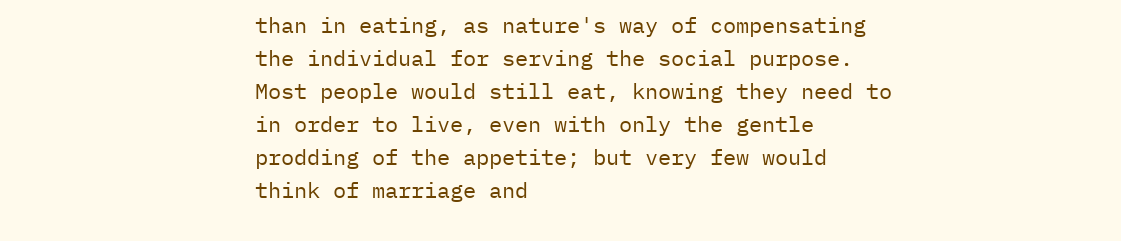than in eating, as nature's way of compensating the individual for serving the social purpose. Most people would still eat, knowing they need to in order to live, even with only the gentle prodding of the appetite; but very few would think of marriage and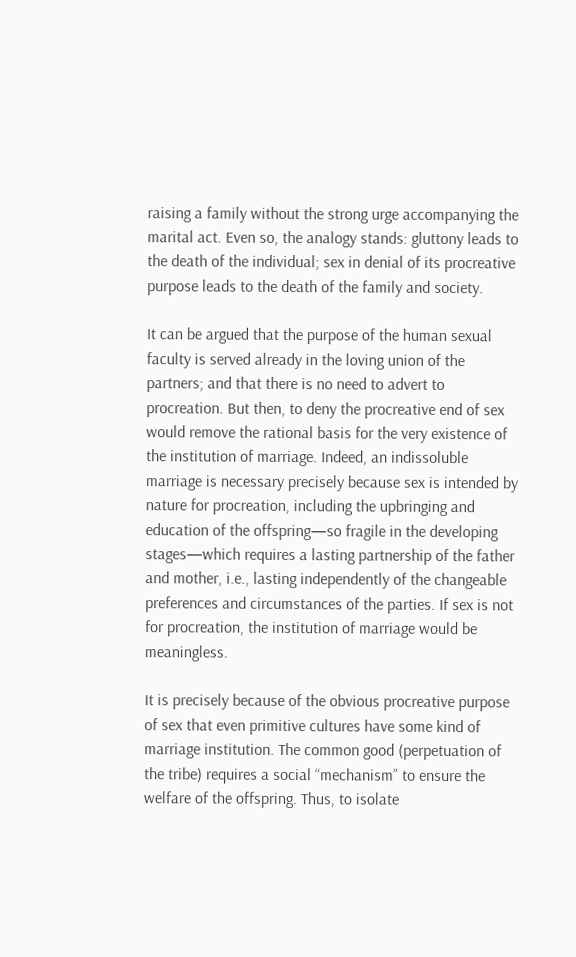raising a family without the strong urge accompanying the marital act. Even so, the analogy stands: gluttony leads to the death of the individual; sex in denial of its procreative purpose leads to the death of the family and society.

It can be argued that the purpose of the human sexual faculty is served already in the loving union of the partners; and that there is no need to advert to procreation. But then, to deny the procreative end of sex would remove the rational basis for the very existence of the institution of marriage. Indeed, an indissoluble marriage is necessary precisely because sex is intended by nature for procreation, including the upbringing and education of the offspring—so fragile in the developing stages—which requires a lasting partnership of the father and mother, i.e., lasting independently of the changeable preferences and circumstances of the parties. If sex is not for procreation, the institution of marriage would be meaningless.

It is precisely because of the obvious procreative purpose of sex that even primitive cultures have some kind of marriage institution. The common good (perpetuation of the tribe) requires a social “mechanism” to ensure the welfare of the offspring. Thus, to isolate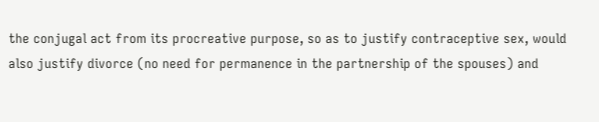the conjugal act from its procreative purpose, so as to justify contraceptive sex, would also justify divorce (no need for permanence in the partnership of the spouses) and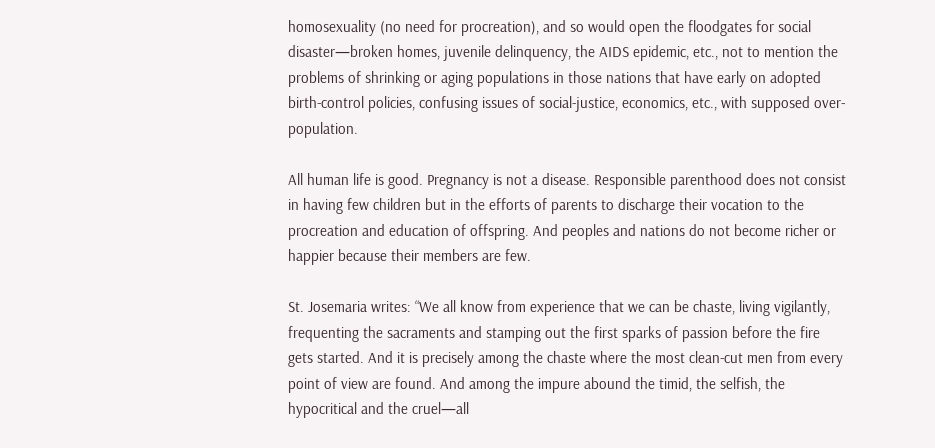homosexuality (no need for procreation), and so would open the floodgates for social disaster—broken homes, juvenile delinquency, the AIDS epidemic, etc., not to mention the problems of shrinking or aging populations in those nations that have early on adopted birth-control policies, confusing issues of social-justice, economics, etc., with supposed over-population.

All human life is good. Pregnancy is not a disease. Responsible parenthood does not consist in having few children but in the efforts of parents to discharge their vocation to the procreation and education of offspring. And peoples and nations do not become richer or happier because their members are few.

St. Josemaria writes: “We all know from experience that we can be chaste, living vigilantly, frequenting the sacraments and stamping out the first sparks of passion before the fire gets started. And it is precisely among the chaste where the most clean-cut men from every point of view are found. And among the impure abound the timid, the selfish, the hypocritical and the cruel—all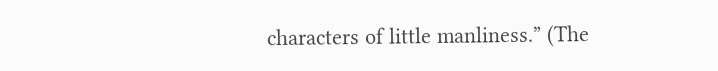characters of little manliness.” (The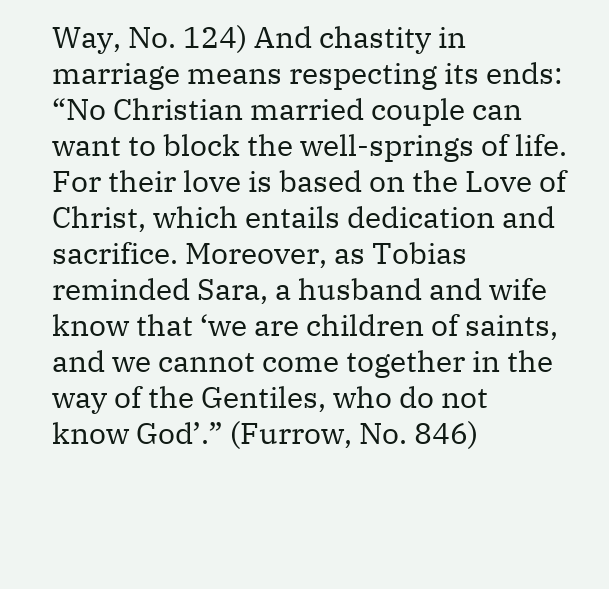Way, No. 124) And chastity in marriage means respecting its ends: “No Christian married couple can want to block the well-springs of life. For their love is based on the Love of Christ, which entails dedication and sacrifice. Moreover, as Tobias reminded Sara, a husband and wife know that ‘we are children of saints, and we cannot come together in the way of the Gentiles, who do not know God’.” (Furrow, No. 846)